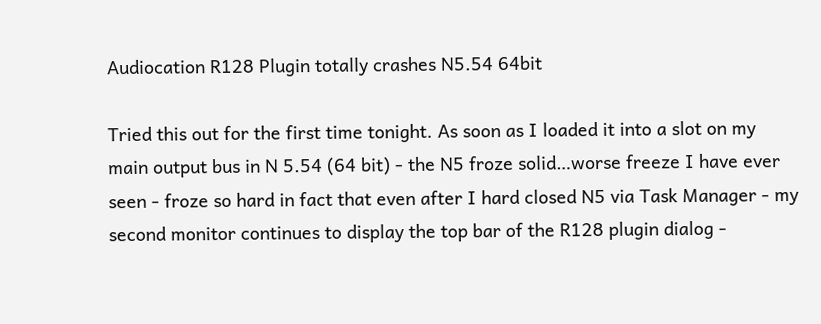Audiocation R128 Plugin totally crashes N5.54 64bit

Tried this out for the first time tonight. As soon as I loaded it into a slot on my main output bus in N 5.54 (64 bit) - the N5 froze solid…worse freeze I have ever seen - froze so hard in fact that even after I hard closed N5 via Task Manager - my second monitor continues to display the top bar of the R128 plugin dialog -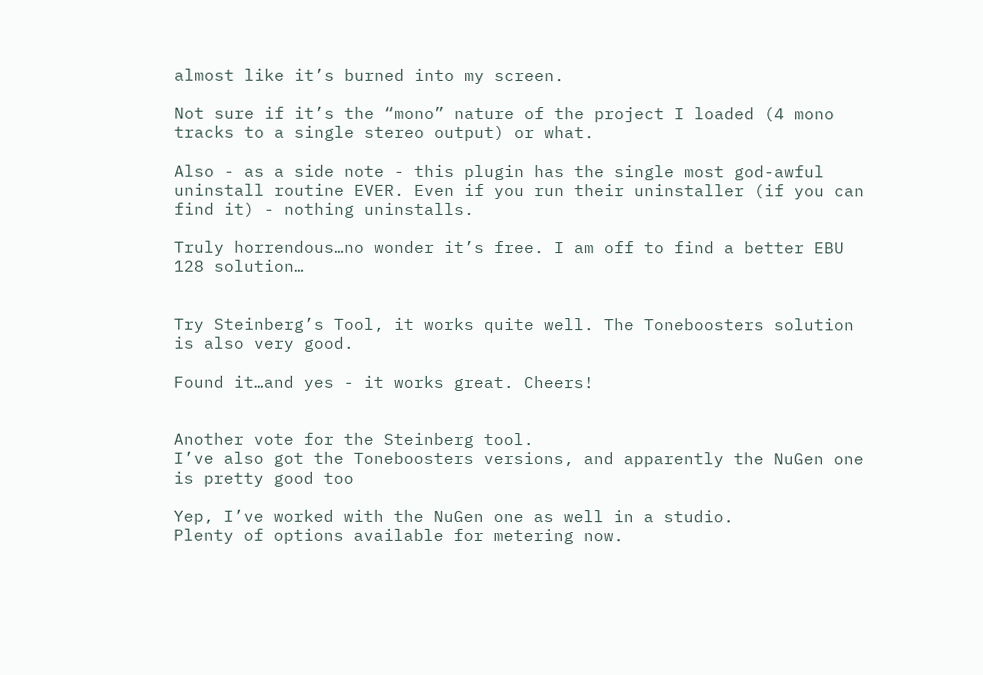almost like it’s burned into my screen.

Not sure if it’s the “mono” nature of the project I loaded (4 mono tracks to a single stereo output) or what.

Also - as a side note - this plugin has the single most god-awful uninstall routine EVER. Even if you run their uninstaller (if you can find it) - nothing uninstalls.

Truly horrendous…no wonder it’s free. I am off to find a better EBU 128 solution…


Try Steinberg’s Tool, it works quite well. The Toneboosters solution is also very good.

Found it…and yes - it works great. Cheers!


Another vote for the Steinberg tool.
I’ve also got the Toneboosters versions, and apparently the NuGen one is pretty good too

Yep, I’ve worked with the NuGen one as well in a studio.
Plenty of options available for metering now.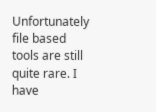Unfortunately file based tools are still quite rare. I have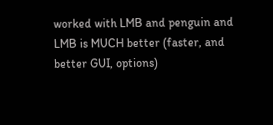worked with LMB and penguin and LMB is MUCH better (faster, and better GUI, options)